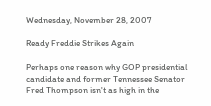Wednesday, November 28, 2007

Ready Freddie Strikes Again

Perhaps one reason why GOP presidential candidate and former Tennessee Senator Fred Thompson isn't as high in the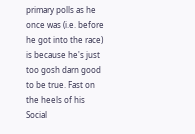primary polls as he once was (i.e. before he got into the race) is because he's just too gosh darn good to be true. Fast on the heels of his Social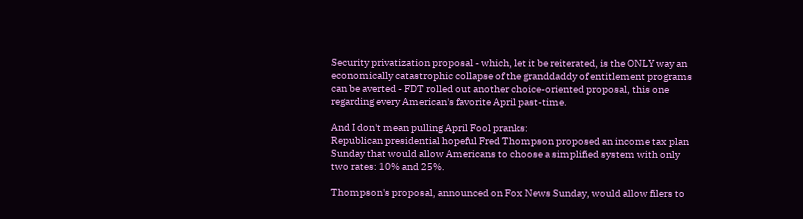Security privatization proposal - which, let it be reiterated, is the ONLY way an economically catastrophic collapse of the granddaddy of entitlement programs can be averted - FDT rolled out another choice-oriented proposal, this one regarding every American's favorite April past-time.

And I don't mean pulling April Fool pranks:
Republican presidential hopeful Fred Thompson proposed an income tax plan Sunday that would allow Americans to choose a simplified system with only two rates: 10% and 25%.

Thompson's proposal, announced on Fox News Sunday, would allow filers to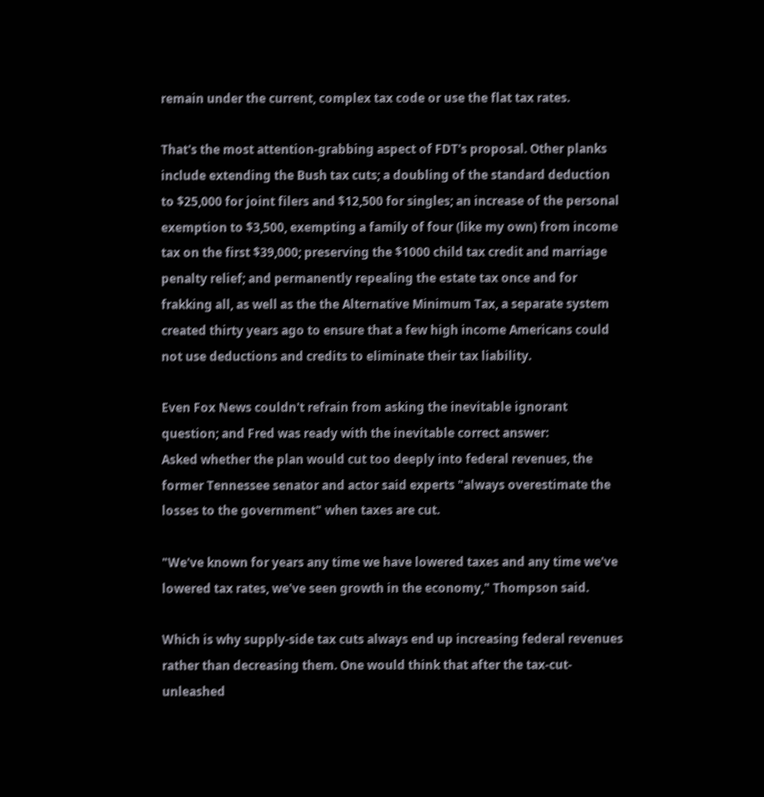remain under the current, complex tax code or use the flat tax rates.

That's the most attention-grabbing aspect of FDT's proposal. Other planks include extending the Bush tax cuts; a doubling of the standard deduction to $25,000 for joint filers and $12,500 for singles; an increase of the personal exemption to $3,500, exempting a family of four (like my own) from income tax on the first $39,000; preserving the $1000 child tax credit and marriage penalty relief; and permanently repealing the estate tax once and for frakking all, as well as the the Alternative Minimum Tax, a separate system created thirty years ago to ensure that a few high income Americans could not use deductions and credits to eliminate their tax liability.

Even Fox News couldn't refrain from asking the inevitable ignorant question; and Fred was ready with the inevitable correct answer:
Asked whether the plan would cut too deeply into federal revenues, the former Tennessee senator and actor said experts "always overestimate the losses to the government" when taxes are cut.

"We've known for years any time we have lowered taxes and any time we've lowered tax rates, we've seen growth in the economy," Thompson said.

Which is why supply-side tax cuts always end up increasing federal revenues rather than decreasing them. One would think that after the tax-cut-unleashed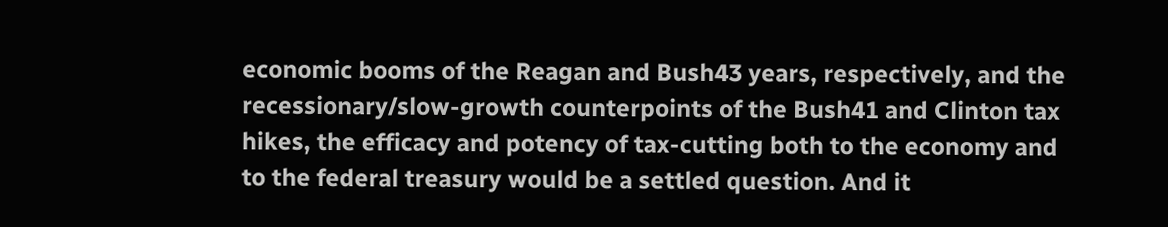economic booms of the Reagan and Bush43 years, respectively, and the recessionary/slow-growth counterpoints of the Bush41 and Clinton tax hikes, the efficacy and potency of tax-cutting both to the economy and to the federal treasury would be a settled question. And it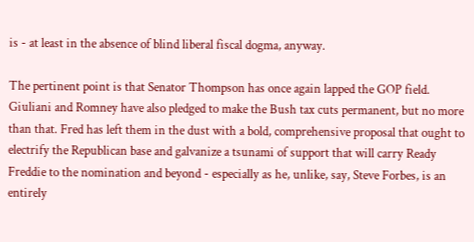is - at least in the absence of blind liberal fiscal dogma, anyway.

The pertinent point is that Senator Thompson has once again lapped the GOP field. Giuliani and Romney have also pledged to make the Bush tax cuts permanent, but no more than that. Fred has left them in the dust with a bold, comprehensive proposal that ought to electrify the Republican base and galvanize a tsunami of support that will carry Ready Freddie to the nomination and beyond - especially as he, unlike, say, Steve Forbes, is an entirely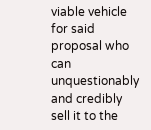viable vehicle for said proposal who can unquestionably and credibly sell it to the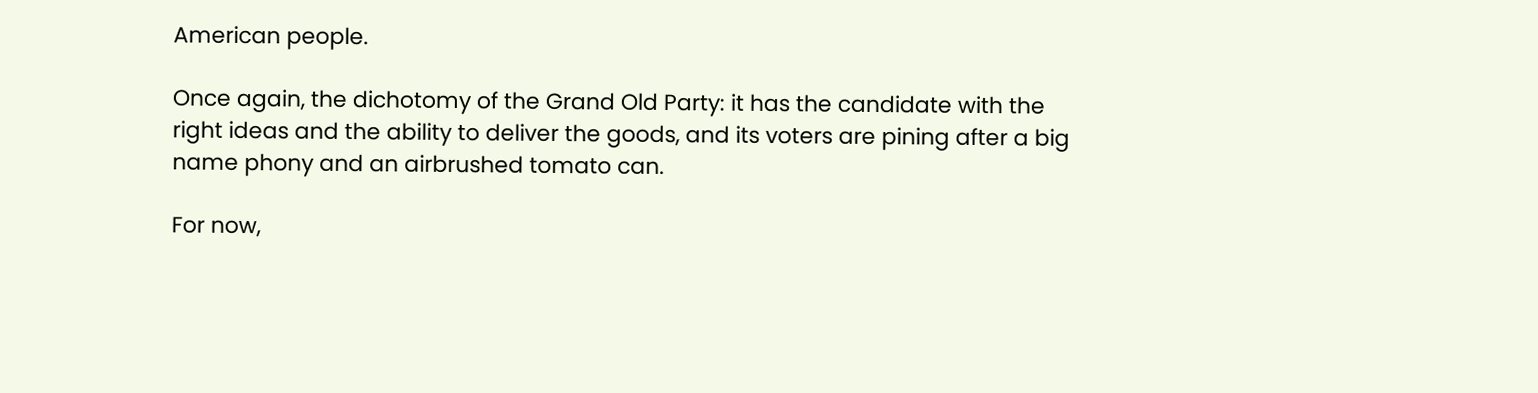American people.

Once again, the dichotomy of the Grand Old Party: it has the candidate with the right ideas and the ability to deliver the goods, and its voters are pining after a big name phony and an airbrushed tomato can.

For now,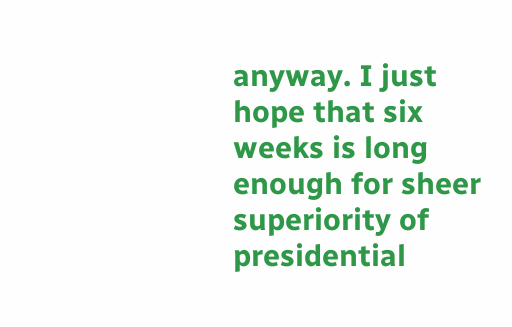anyway. I just hope that six weeks is long enough for sheer superiority of presidential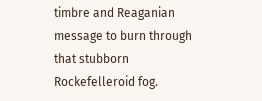timbre and Reaganian message to burn through that stubborn Rockefelleroid fog.